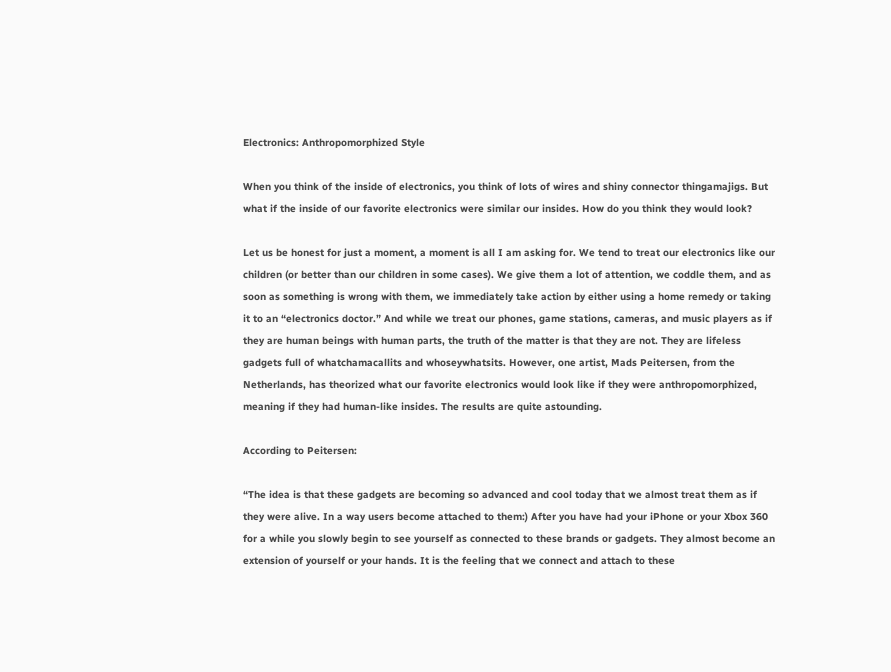Electronics: Anthropomorphized Style

When you think of the inside of electronics, you think of lots of wires and shiny connector thingamajigs. But what if the inside of our favorite electronics were similar our insides. How do you think they would look?

Let us be honest for just a moment, a moment is all I am asking for. We tend to treat our electronics like our children (or better than our children in some cases). We give them a lot of attention, we coddle them, and as soon as something is wrong with them, we immediately take action by either using a home remedy or taking it to an “electronics doctor.” And while we treat our phones, game stations, cameras, and music players as if they are human beings with human parts, the truth of the matter is that they are not. They are lifeless gadgets full of whatchamacallits and whoseywhatsits. However, one artist, Mads Peitersen, from the Netherlands, has theorized what our favorite electronics would look like if they were anthropomorphized, meaning if they had human-like insides. The results are quite astounding.

According to Peitersen:

“The idea is that these gadgets are becoming so advanced and cool today that we almost treat them as if they were alive. In a way users become attached to them:) After you have had your iPhone or your Xbox 360 for a while you slowly begin to see yourself as connected to these brands or gadgets. They almost become an extension of yourself or your hands. It is the feeling that we connect and attach to these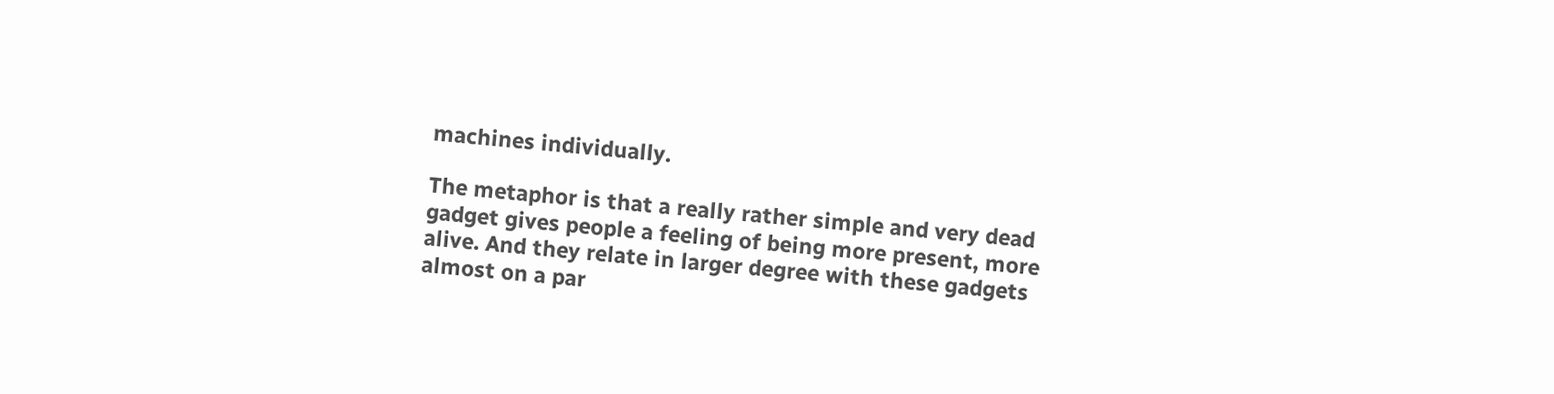machines individually.

The metaphor is that a really rather simple and very dead gadget gives people a feeling of being more present, more alive. And they relate in larger degree with these gadgets almost on a par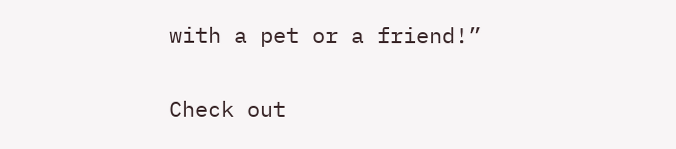with a pet or a friend!”

Check out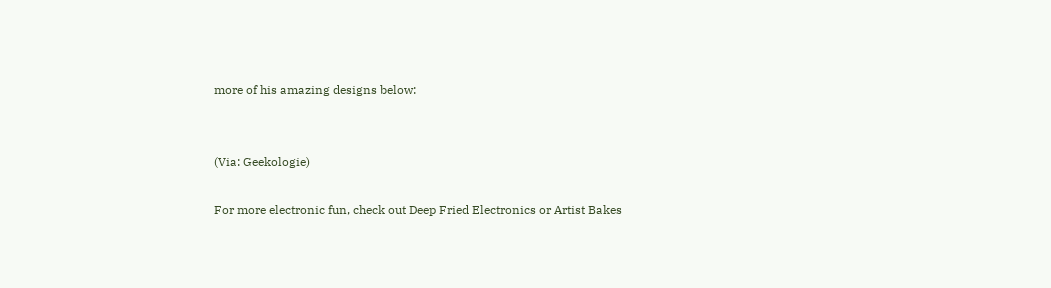more of his amazing designs below:


(Via: Geekologie)

For more electronic fun, check out Deep Fried Electronics or Artist Bakes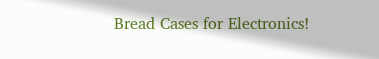Bread Cases for Electronics!